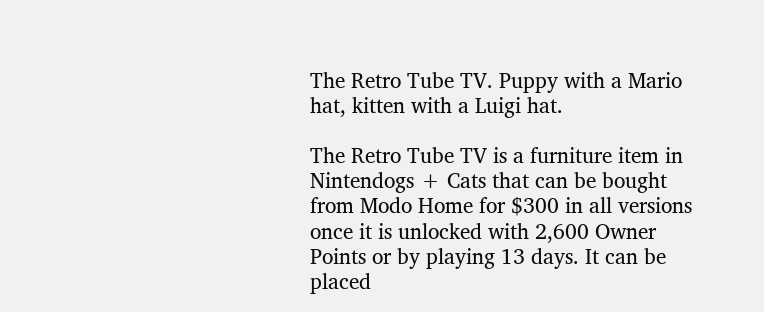The Retro Tube TV. Puppy with a Mario hat, kitten with a Luigi hat.

The Retro Tube TV is a furniture item in Nintendogs + Cats that can be bought from Modo Home for $300 in all versions once it is unlocked with 2,600 Owner Points or by playing 13 days. It can be placed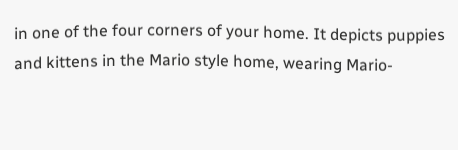in one of the four corners of your home. It depicts puppies and kittens in the Mario style home, wearing Mario-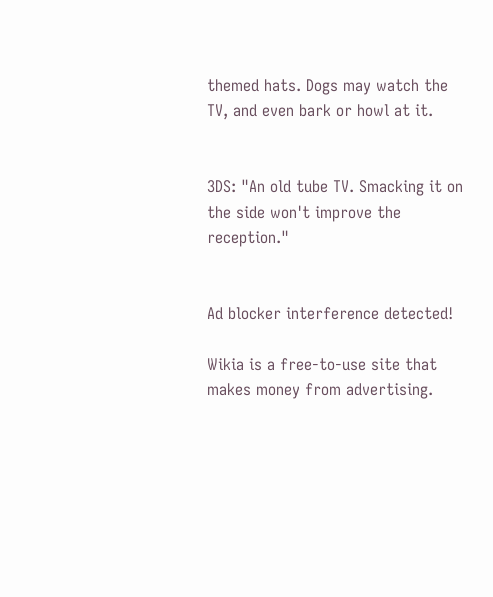themed hats. Dogs may watch the TV, and even bark or howl at it.


3DS: "An old tube TV. Smacking it on the side won't improve the reception."


Ad blocker interference detected!

Wikia is a free-to-use site that makes money from advertising.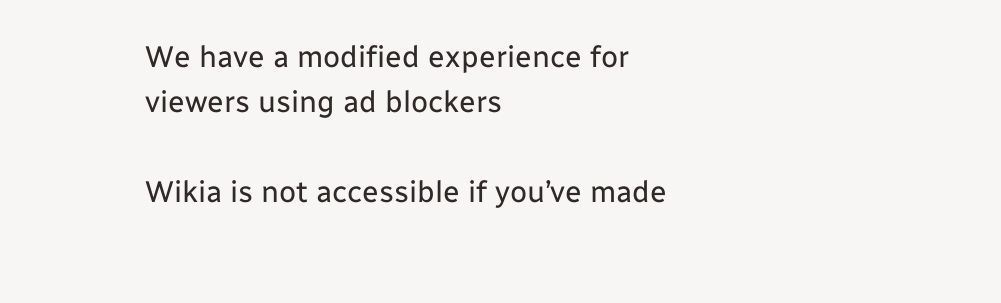We have a modified experience for viewers using ad blockers

Wikia is not accessible if you’ve made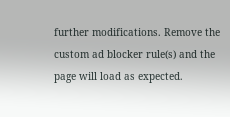further modifications. Remove the custom ad blocker rule(s) and the page will load as expected.